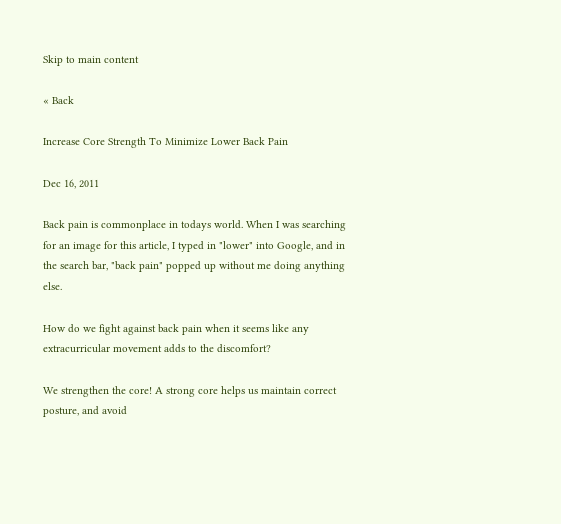Skip to main content

« Back

Increase Core Strength To Minimize Lower Back Pain

Dec 16, 2011

Back pain is commonplace in todays world. When I was searching for an image for this article, I typed in "lower" into Google, and in the search bar, "back pain" popped up without me doing anything else.

How do we fight against back pain when it seems like any extracurricular movement adds to the discomfort?

We strengthen the core! A strong core helps us maintain correct posture, and avoid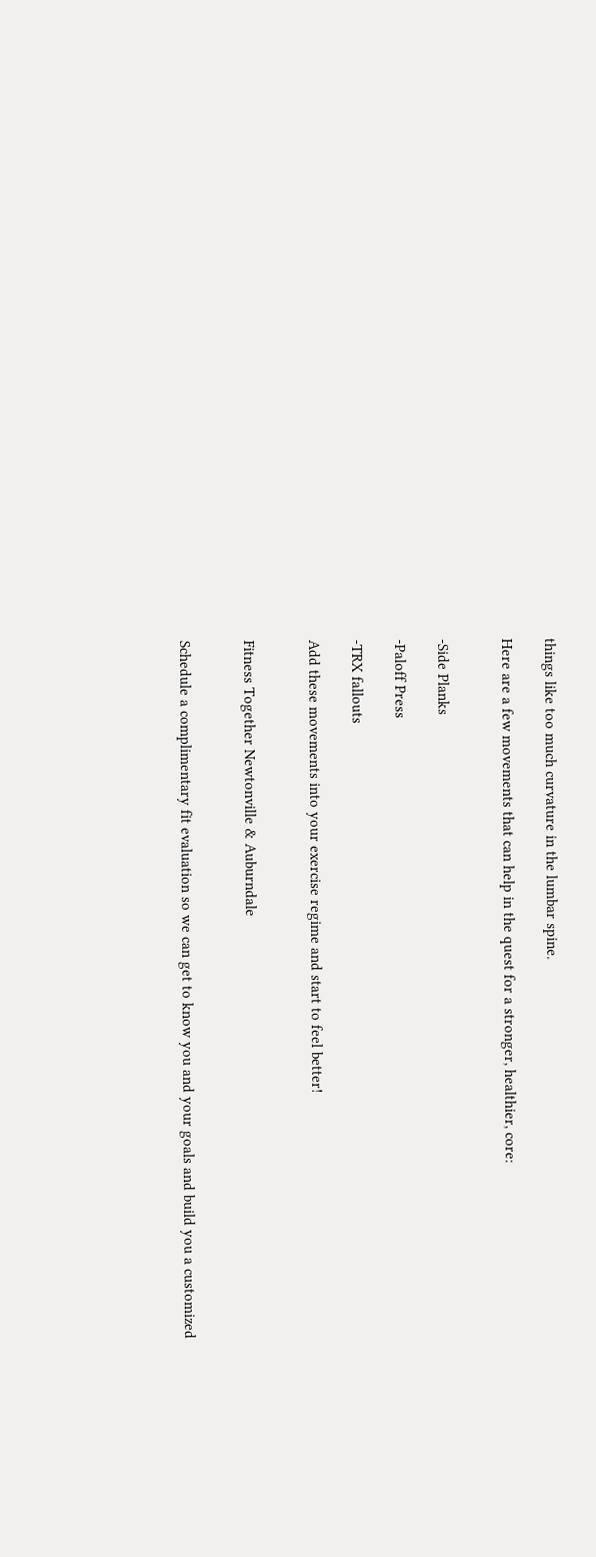things like too much curvature in the lumbar spine.

Here are a few movements that can help in the quest for a stronger, healthier, core:


-Side Planks

-Paloff Press

-TRX fallouts

Add these movements into your exercise regime and start to feel better!


Fitness Together Newtonville & Auburndale


Schedule a complimentary fit evaluation so we can get to know you and your goals and build you a customized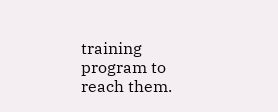training program to reach them.